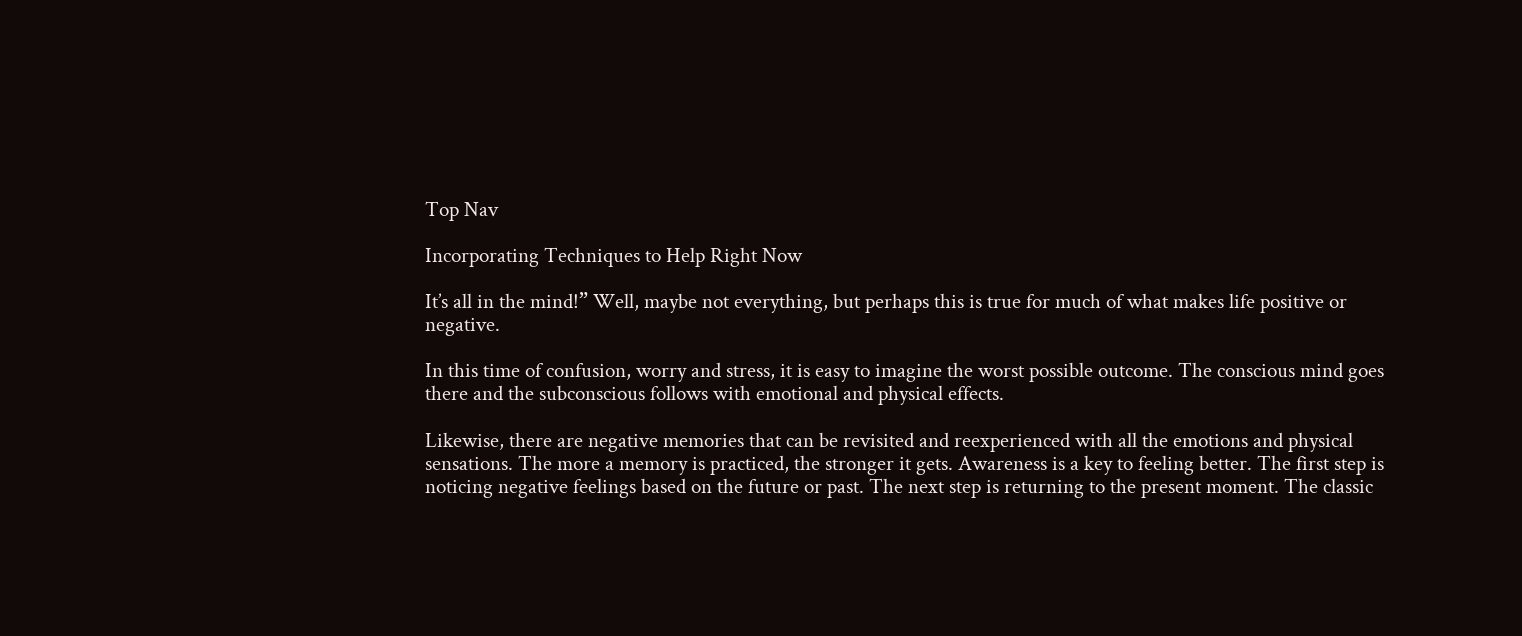Top Nav

Incorporating Techniques to Help Right Now

It’s all in the mind!” Well, maybe not everything, but perhaps this is true for much of what makes life positive or negative.

In this time of confusion, worry and stress, it is easy to imagine the worst possible outcome. The conscious mind goes there and the subconscious follows with emotional and physical effects.

Likewise, there are negative memories that can be revisited and reexperienced with all the emotions and physical sensations. The more a memory is practiced, the stronger it gets. Awareness is a key to feeling better. The first step is noticing negative feelings based on the future or past. The next step is returning to the present moment. The classic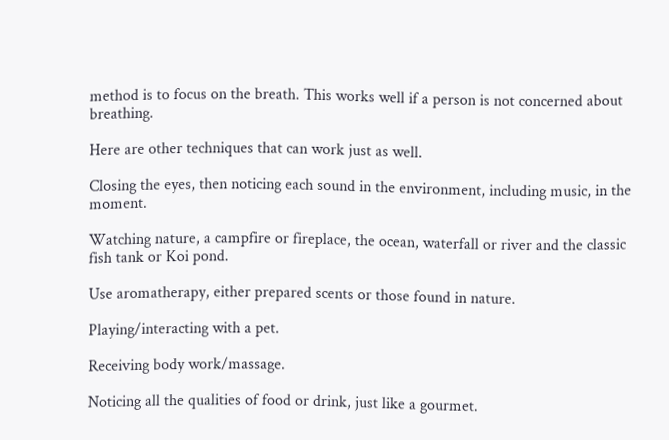method is to focus on the breath. This works well if a person is not concerned about breathing.

Here are other techniques that can work just as well.

Closing the eyes, then noticing each sound in the environment, including music, in the moment.

Watching nature, a campfire or fireplace, the ocean, waterfall or river and the classic fish tank or Koi pond.

Use aromatherapy, either prepared scents or those found in nature.

Playing/interacting with a pet.

Receiving body work/massage.

Noticing all the qualities of food or drink, just like a gourmet.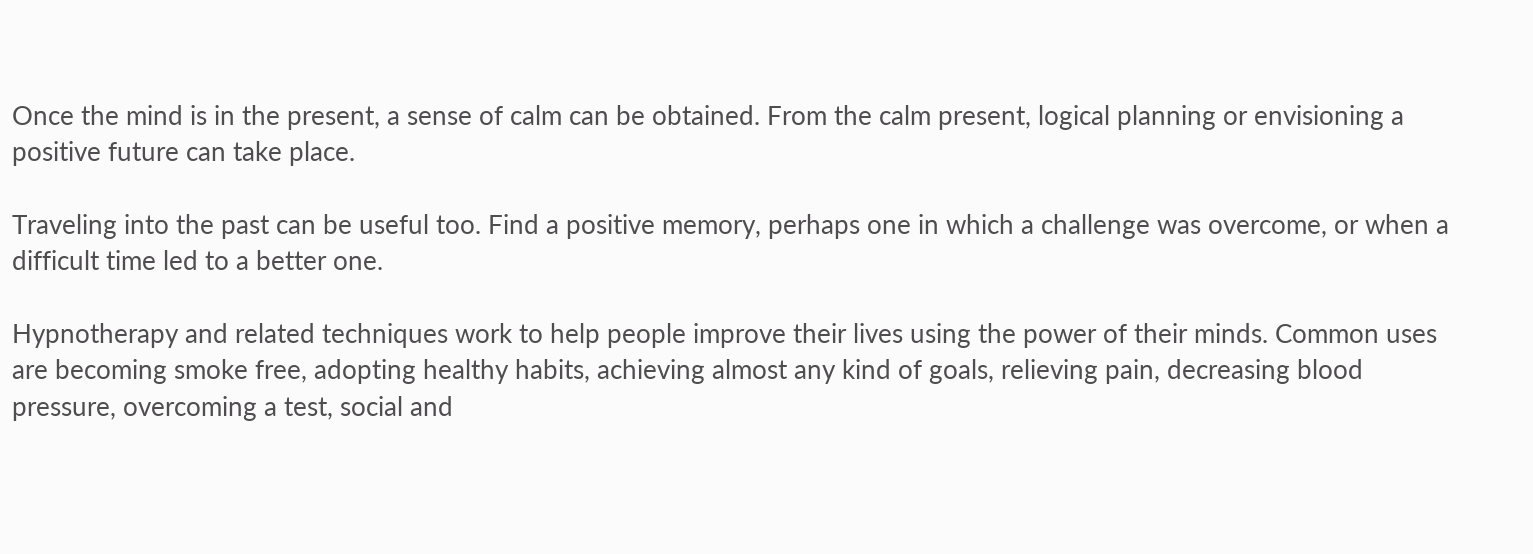Once the mind is in the present, a sense of calm can be obtained. From the calm present, logical planning or envisioning a positive future can take place.

Traveling into the past can be useful too. Find a positive memory, perhaps one in which a challenge was overcome, or when a difficult time led to a better one.

Hypnotherapy and related techniques work to help people improve their lives using the power of their minds. Common uses are becoming smoke free, adopting healthy habits, achieving almost any kind of goals, relieving pain, decreasing blood pressure, overcoming a test, social and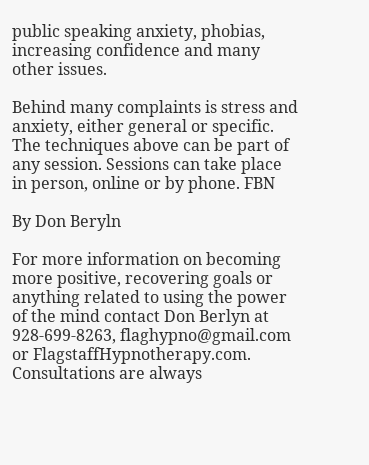public speaking anxiety, phobias, increasing confidence and many other issues.

Behind many complaints is stress and anxiety, either general or specific. The techniques above can be part of any session. Sessions can take place in person, online or by phone. FBN

By Don Beryln

For more information on becoming more positive, recovering goals or anything related to using the power of the mind contact Don Berlyn at 928-699-8263, flaghypno@gmail.com or FlagstaffHypnotherapy.com. Consultations are always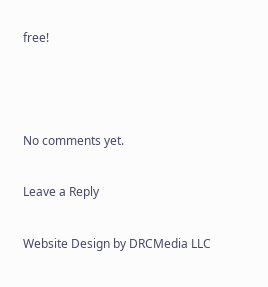free!



No comments yet.

Leave a Reply

Website Design by DRCMedia LLC